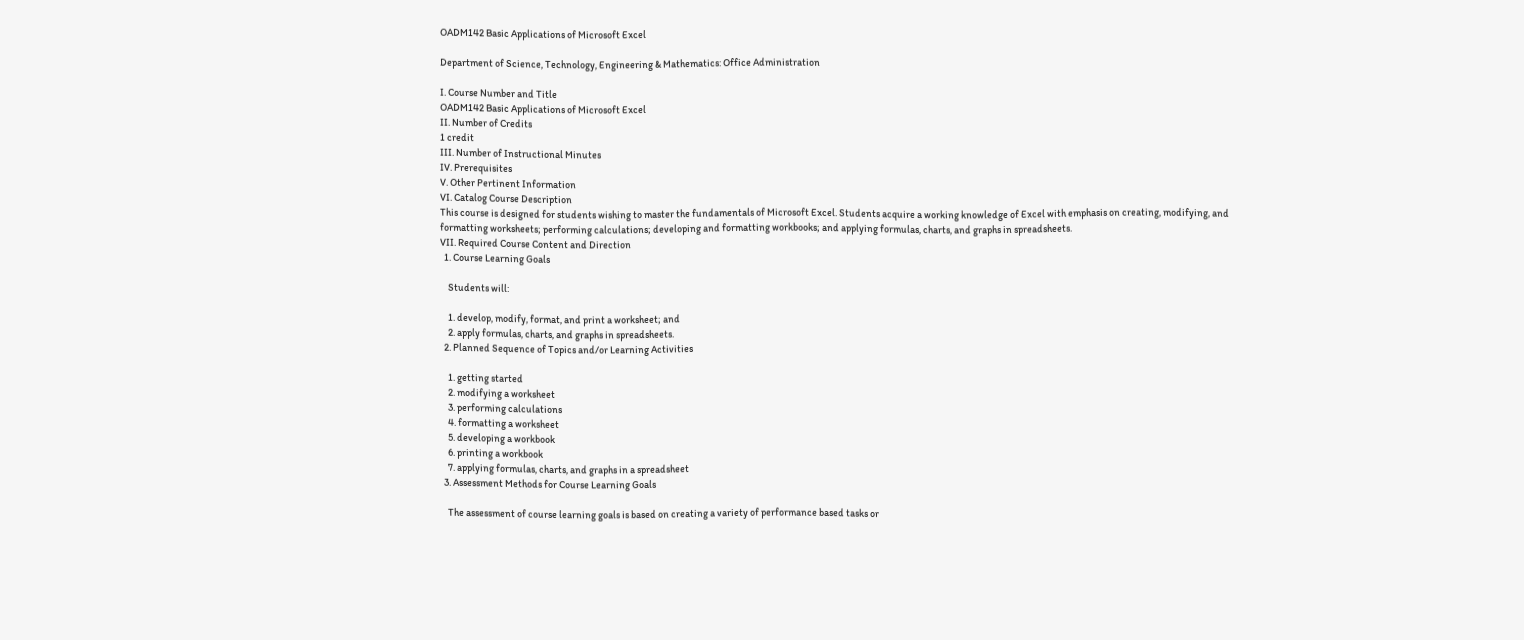OADM142 Basic Applications of Microsoft Excel

Department of Science, Technology, Engineering & Mathematics: Office Administration

I. Course Number and Title
OADM142 Basic Applications of Microsoft Excel
II. Number of Credits
1 credit
III. Number of Instructional Minutes
IV. Prerequisites
V. Other Pertinent Information
VI. Catalog Course Description
This course is designed for students wishing to master the fundamentals of Microsoft Excel. Students acquire a working knowledge of Excel with emphasis on creating, modifying, and formatting worksheets; performing calculations; developing and formatting workbooks; and applying formulas, charts, and graphs in spreadsheets.
VII. Required Course Content and Direction
  1. Course Learning Goals

    Students will:

    1. develop, modify, format, and print a worksheet; and
    2. apply formulas, charts, and graphs in spreadsheets.
  2. Planned Sequence of Topics and/or Learning Activities

    1. getting started
    2. modifying a worksheet
    3. performing calculations
    4. formatting a worksheet
    5. developing a workbook
    6. printing a workbook
    7. applying formulas, charts, and graphs in a spreadsheet
  3. Assessment Methods for Course Learning Goals

    The assessment of course learning goals is based on creating a variety of performance based tasks or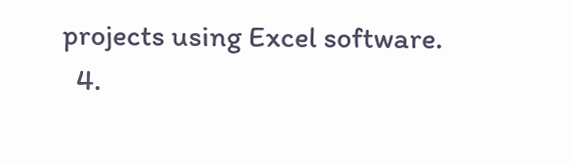projects using Excel software.
  4.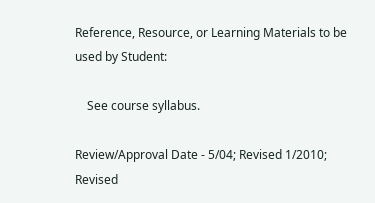Reference, Resource, or Learning Materials to be used by Student:

    See course syllabus.

Review/Approval Date - 5/04; Revised 1/2010; Revised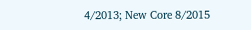4/2013; New Core 8/2015